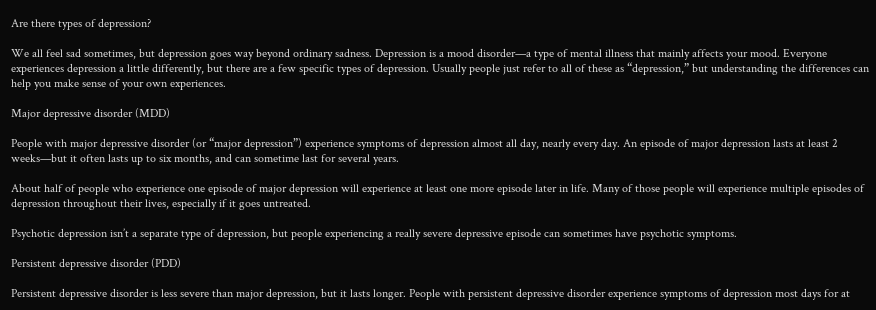Are there types of depression?

We all feel sad sometimes, but depression goes way beyond ordinary sadness. Depression is a mood disorder—a type of mental illness that mainly affects your mood. Everyone experiences depression a little differently, but there are a few specific types of depression. Usually people just refer to all of these as “depression,” but understanding the differences can help you make sense of your own experiences.

Major depressive disorder (MDD)

People with major depressive disorder (or “major depression”) experience symptoms of depression almost all day, nearly every day. An episode of major depression lasts at least 2 weeks—but it often lasts up to six months, and can sometime last for several years.

About half of people who experience one episode of major depression will experience at least one more episode later in life. Many of those people will experience multiple episodes of depression throughout their lives, especially if it goes untreated.

Psychotic depression isn’t a separate type of depression, but people experiencing a really severe depressive episode can sometimes have psychotic symptoms.

Persistent depressive disorder (PDD)

Persistent depressive disorder is less severe than major depression, but it lasts longer. People with persistent depressive disorder experience symptoms of depression most days for at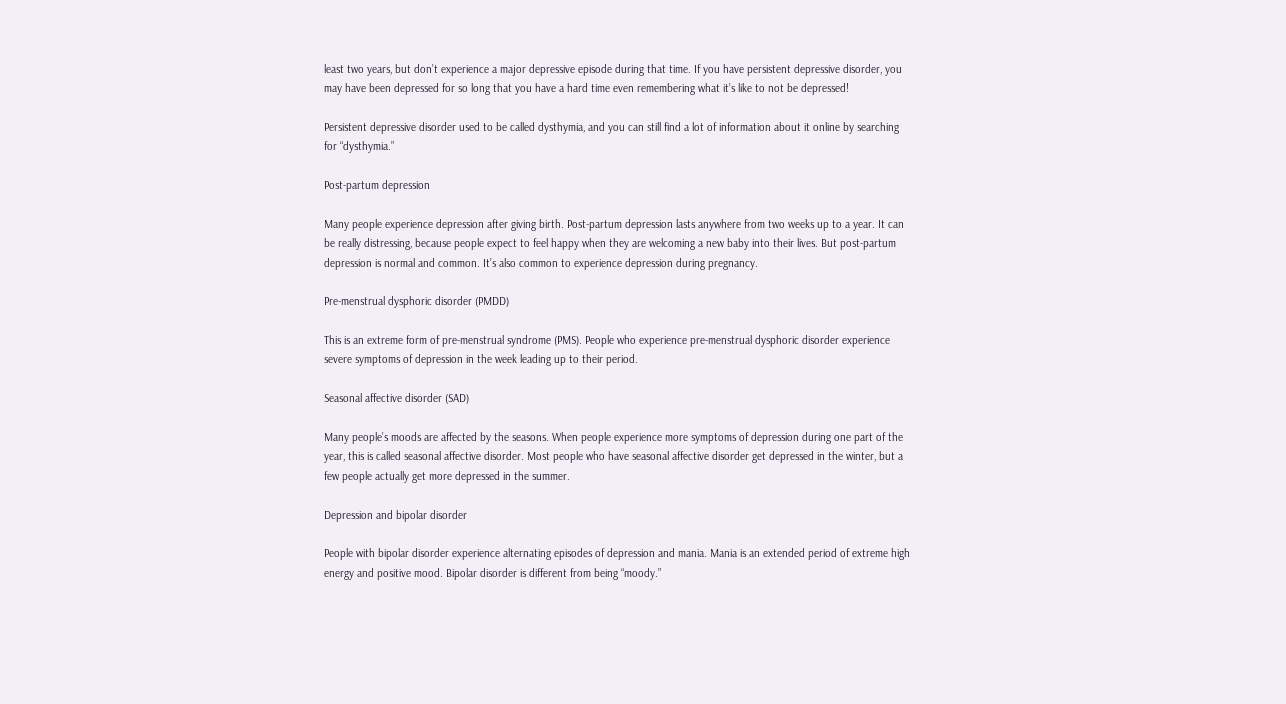least two years, but don’t experience a major depressive episode during that time. If you have persistent depressive disorder, you may have been depressed for so long that you have a hard time even remembering what it’s like to not be depressed!

Persistent depressive disorder used to be called dysthymia, and you can still find a lot of information about it online by searching for “dysthymia.”

Post-partum depression

Many people experience depression after giving birth. Post-partum depression lasts anywhere from two weeks up to a year. It can be really distressing, because people expect to feel happy when they are welcoming a new baby into their lives. But post-partum depression is normal and common. It’s also common to experience depression during pregnancy.

Pre-menstrual dysphoric disorder (PMDD)

This is an extreme form of pre-menstrual syndrome (PMS). People who experience pre-menstrual dysphoric disorder experience severe symptoms of depression in the week leading up to their period.

Seasonal affective disorder (SAD)

Many people’s moods are affected by the seasons. When people experience more symptoms of depression during one part of the year, this is called seasonal affective disorder. Most people who have seasonal affective disorder get depressed in the winter, but a few people actually get more depressed in the summer.

Depression and bipolar disorder

People with bipolar disorder experience alternating episodes of depression and mania. Mania is an extended period of extreme high energy and positive mood. Bipolar disorder is different from being “moody.”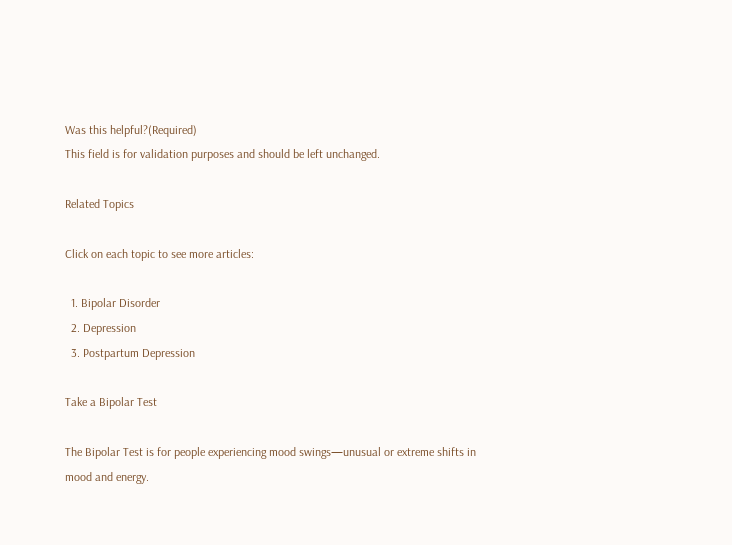Was this helpful?(Required)
This field is for validation purposes and should be left unchanged.

Related Topics

Click on each topic to see more articles:

  1. Bipolar Disorder
  2. Depression
  3. Postpartum Depression

Take a Bipolar Test

The Bipolar Test is for people experiencing mood swings—unusual or extreme shifts in mood and energy.